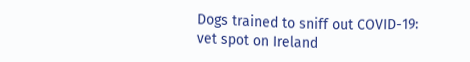Dogs trained to sniff out COVID-19: vet spot on Ireland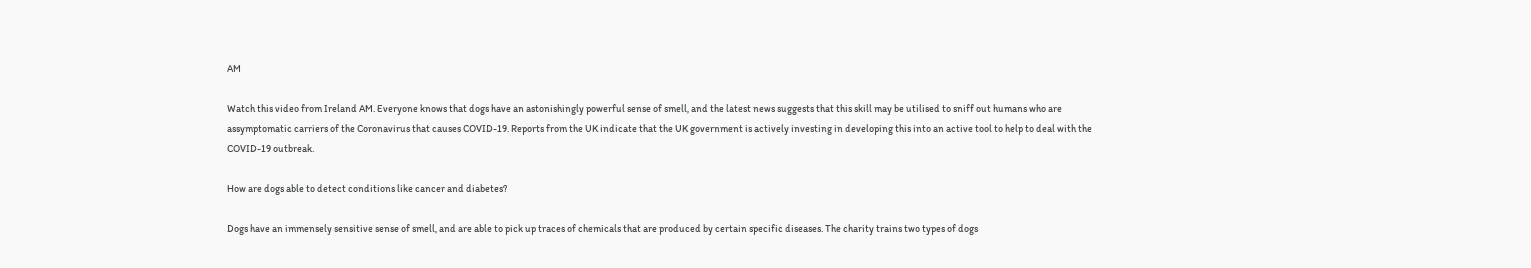AM

Watch this video from Ireland AM. Everyone knows that dogs have an astonishingly powerful sense of smell, and the latest news suggests that this skill may be utilised to sniff out humans who are assymptomatic carriers of the Coronavirus that causes COVID-19. Reports from the UK indicate that the UK government is actively investing in developing this into an active tool to help to deal with the COVID-19 outbreak.

How are dogs able to detect conditions like cancer and diabetes?

Dogs have an immensely sensitive sense of smell, and are able to pick up traces of chemicals that are produced by certain specific diseases. The charity trains two types of dogs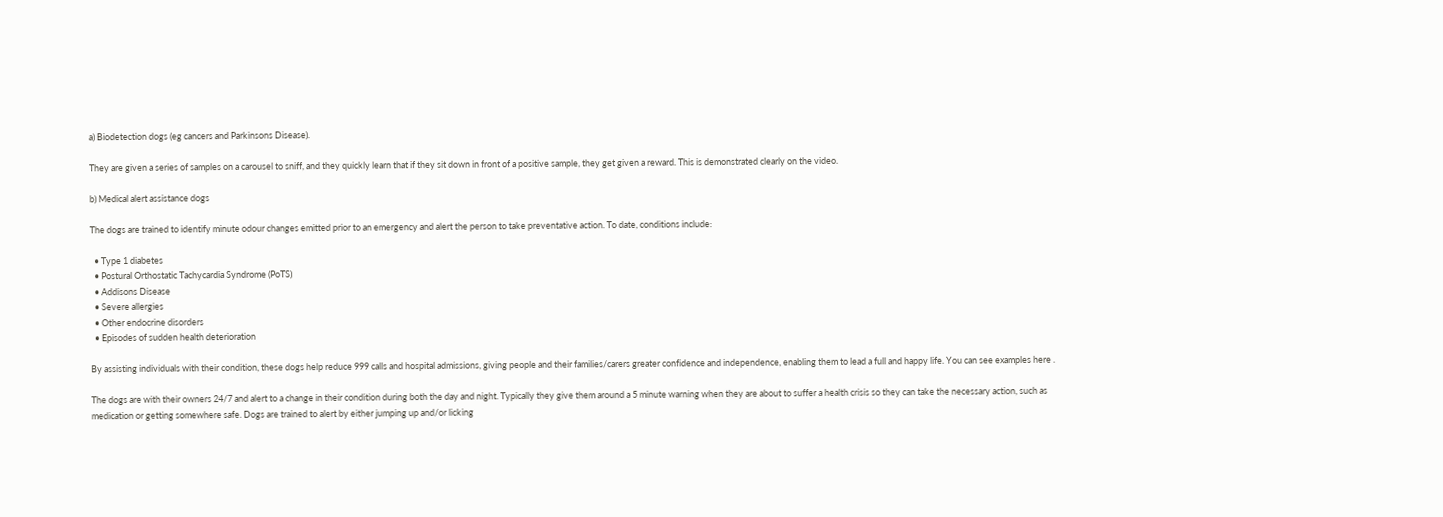a) Biodetection dogs (eg cancers and Parkinsons Disease).

They are given a series of samples on a carousel to sniff, and they quickly learn that if they sit down in front of a positive sample, they get given a reward. This is demonstrated clearly on the video.

b) Medical alert assistance dogs

The dogs are trained to identify minute odour changes emitted prior to an emergency and alert the person to take preventative action. To date, conditions include:

  • Type 1 diabetes
  • Postural Orthostatic Tachycardia Syndrome (PoTS)
  • Addisons Disease
  • Severe allergies
  • Other endocrine disorders
  • Episodes of sudden health deterioration

By assisting individuals with their condition, these dogs help reduce 999 calls and hospital admissions, giving people and their families/carers greater confidence and independence, enabling them to lead a full and happy life. You can see examples here .

The dogs are with their owners 24/7 and alert to a change in their condition during both the day and night. Typically they give them around a 5 minute warning when they are about to suffer a health crisis so they can take the necessary action, such as medication or getting somewhere safe. Dogs are trained to alert by either jumping up and/or licking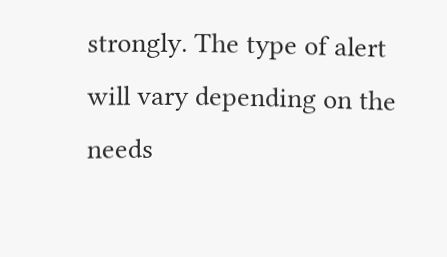strongly. The type of alert will vary depending on the needs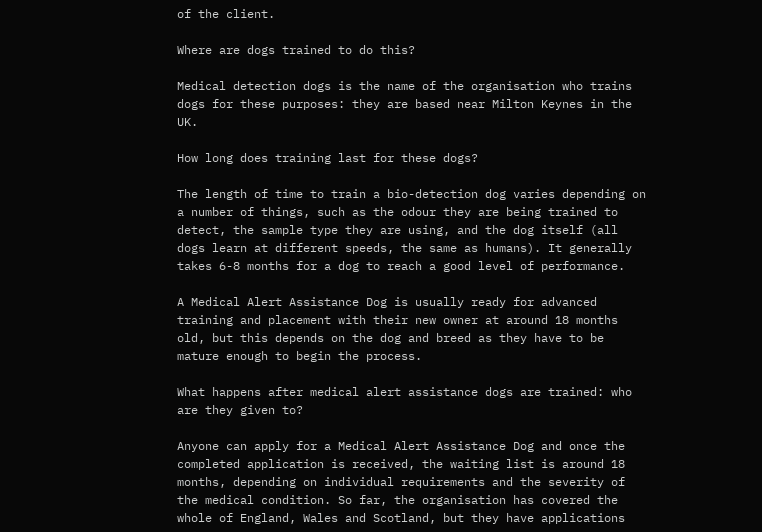of the client.

Where are dogs trained to do this?

Medical detection dogs is the name of the organisation who trains dogs for these purposes: they are based near Milton Keynes in the UK.

How long does training last for these dogs?

The length of time to train a bio-detection dog varies depending on a number of things, such as the odour they are being trained to detect, the sample type they are using, and the dog itself (all dogs learn at different speeds, the same as humans). It generally takes 6-8 months for a dog to reach a good level of performance.

A Medical Alert Assistance Dog is usually ready for advanced training and placement with their new owner at around 18 months old, but this depends on the dog and breed as they have to be mature enough to begin the process.

What happens after medical alert assistance dogs are trained: who are they given to?

Anyone can apply for a Medical Alert Assistance Dog and once the completed application is received, the waiting list is around 18 months, depending on individual requirements and the severity of the medical condition. So far, the organisation has covered the whole of England, Wales and Scotland, but they have applications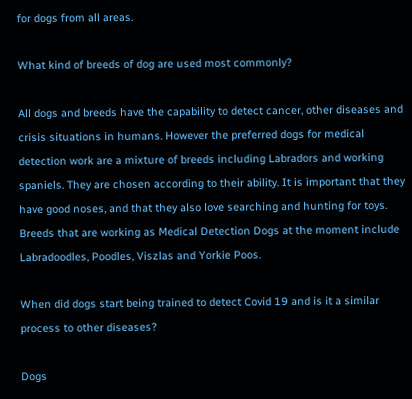for dogs from all areas.

What kind of breeds of dog are used most commonly?

All dogs and breeds have the capability to detect cancer, other diseases and crisis situations in humans. However the preferred dogs for medical detection work are a mixture of breeds including Labradors and working spaniels. They are chosen according to their ability. It is important that they have good noses, and that they also love searching and hunting for toys. Breeds that are working as Medical Detection Dogs at the moment include Labradoodles, Poodles, Viszlas and Yorkie Poos.

When did dogs start being trained to detect Covid 19 and is it a similar process to other diseases?

Dogs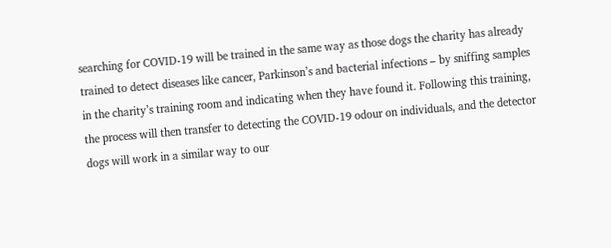searching for COVID-19 will be trained in the same way as those dogs the charity has already trained to detect diseases like cancer, Parkinson’s and bacterial infections – by sniffing samples in the charity’s training room and indicating when they have found it. Following this training, the process will then transfer to detecting the COVID-19 odour on individuals, and the detector dogs will work in a similar way to our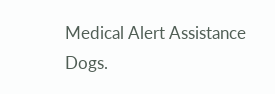Medical Alert Assistance Dogs.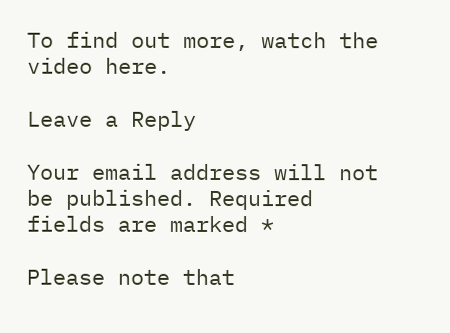To find out more, watch the video here.

Leave a Reply

Your email address will not be published. Required fields are marked *

Please note that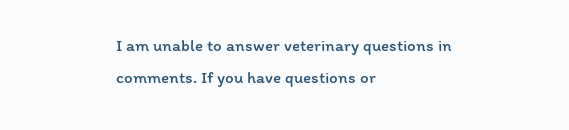I am unable to answer veterinary questions in comments. If you have questions or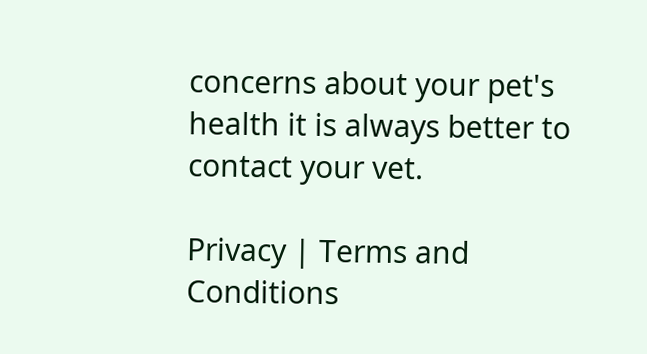concerns about your pet's health it is always better to contact your vet.

Privacy | Terms and Conditions